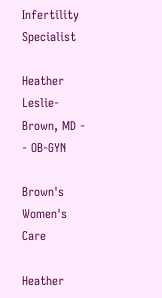Infertility Specialist

Heather Leslie-Brown, MD -  - OB-GYN

Brown's Women's Care

Heather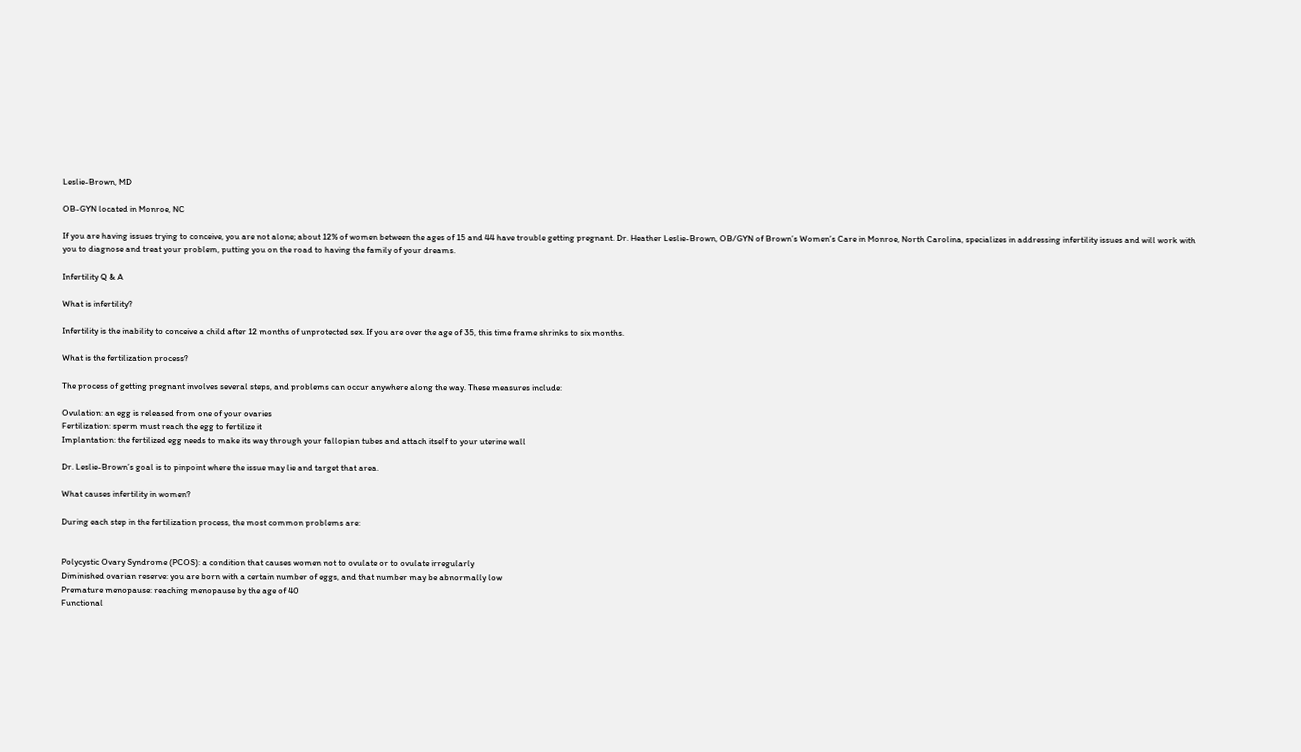Leslie-Brown, MD

OB-GYN located in Monroe, NC

If you are having issues trying to conceive, you are not alone; about 12% of women between the ages of 15 and 44 have trouble getting pregnant. Dr. Heather Leslie-Brown, OB/GYN of Brown’s Women’s Care in Monroe, North Carolina, specializes in addressing infertility issues and will work with you to diagnose and treat your problem, putting you on the road to having the family of your dreams.

Infertility Q & A

What is infertility?

Infertility is the inability to conceive a child after 12 months of unprotected sex. If you are over the age of 35, this time frame shrinks to six months.

What is the fertilization process?

The process of getting pregnant involves several steps, and problems can occur anywhere along the way. These measures include:

Ovulation: an egg is released from one of your ovaries
Fertilization: sperm must reach the egg to fertilize it
Implantation: the fertilized egg needs to make its way through your fallopian tubes and attach itself to your uterine wall

Dr. Leslie-Brown’s goal is to pinpoint where the issue may lie and target that area.

What causes infertility in women?

During each step in the fertilization process, the most common problems are:


Polycystic Ovary Syndrome (PCOS): a condition that causes women not to ovulate or to ovulate irregularly
Diminished ovarian reserve: you are born with a certain number of eggs, and that number may be abnormally low
Premature menopause: reaching menopause by the age of 40
Functional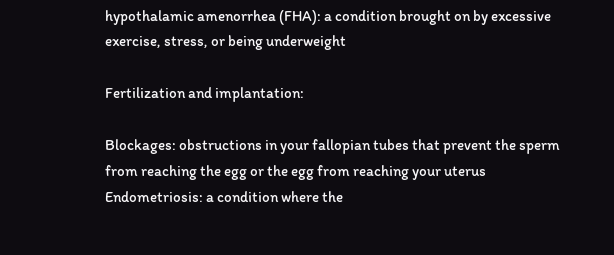hypothalamic amenorrhea (FHA): a condition brought on by excessive exercise, stress, or being underweight

Fertilization and implantation:

Blockages: obstructions in your fallopian tubes that prevent the sperm from reaching the egg or the egg from reaching your uterus
Endometriosis: a condition where the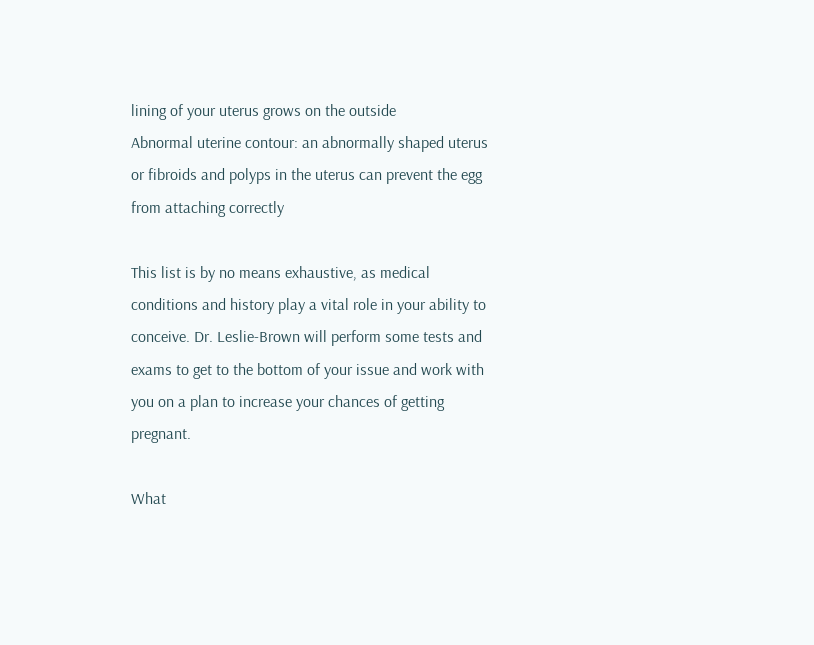lining of your uterus grows on the outside
Abnormal uterine contour: an abnormally shaped uterus or fibroids and polyps in the uterus can prevent the egg from attaching correctly

This list is by no means exhaustive, as medical conditions and history play a vital role in your ability to conceive. Dr. Leslie-Brown will perform some tests and exams to get to the bottom of your issue and work with you on a plan to increase your chances of getting pregnant.

What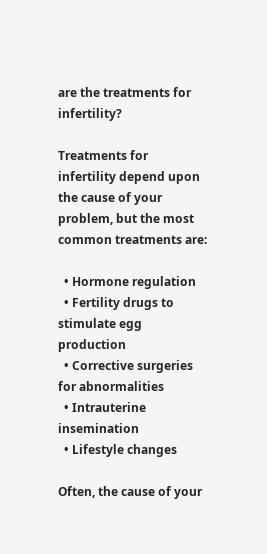are the treatments for infertility?

Treatments for infertility depend upon the cause of your problem, but the most common treatments are:

  • Hormone regulation
  • Fertility drugs to stimulate egg production
  • Corrective surgeries for abnormalities
  • Intrauterine insemination
  • Lifestyle changes

Often, the cause of your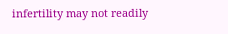infertility may not readily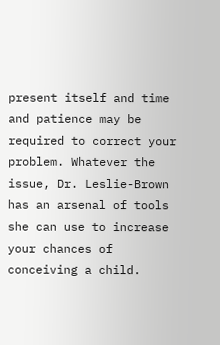present itself and time and patience may be required to correct your problem. Whatever the issue, Dr. Leslie-Brown has an arsenal of tools she can use to increase your chances of conceiving a child.